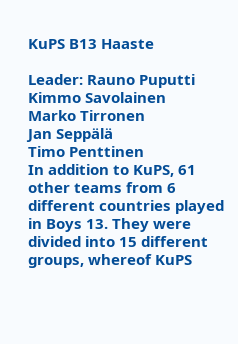KuPS B13 Haaste

Leader: Rauno Puputti
Kimmo Savolainen
Marko Tirronen
Jan Seppälä
Timo Penttinen
In addition to KuPS, 61 other teams from 6 different countries played in Boys 13. They were divided into 15 different groups, whereof KuPS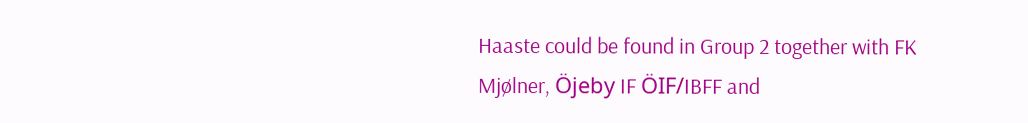Haaste could be found in Group 2 together with FK Mjølner, Öjeby IF ÖIF/IBFF and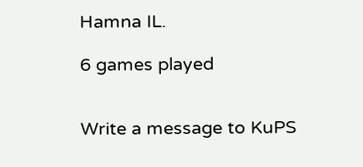Hamna IL.

6 games played


Write a message to KuPS